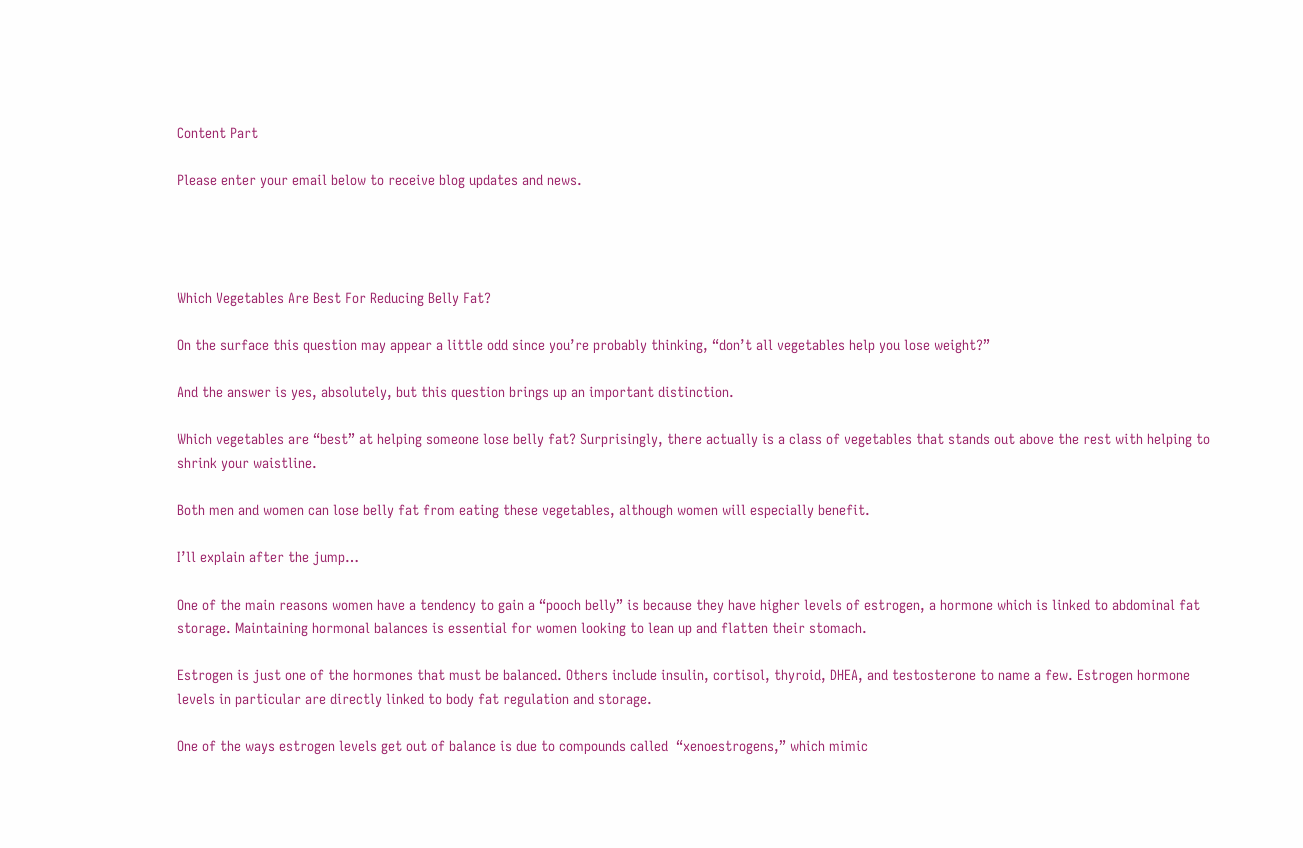Content Part

Please enter your email below to receive blog updates and news.




Which Vegetables Are Best For Reducing Belly Fat?

On the surface this question may appear a little odd since you’re probably thinking, “don’t all vegetables help you lose weight?”

And the answer is yes, absolutely, but this question brings up an important distinction.

Which vegetables are “best” at helping someone lose belly fat? Surprisingly, there actually is a class of vegetables that stands out above the rest with helping to shrink your waistline.

Both men and women can lose belly fat from eating these vegetables, although women will especially benefit.

I’ll explain after the jump…

One of the main reasons women have a tendency to gain a “pooch belly” is because they have higher levels of estrogen, a hormone which is linked to abdominal fat storage. Maintaining hormonal balances is essential for women looking to lean up and flatten their stomach.

Estrogen is just one of the hormones that must be balanced. Others include insulin, cortisol, thyroid, DHEA, and testosterone to name a few. Estrogen hormone levels in particular are directly linked to body fat regulation and storage.

One of the ways estrogen levels get out of balance is due to compounds called  “xenoestrogens,” which mimic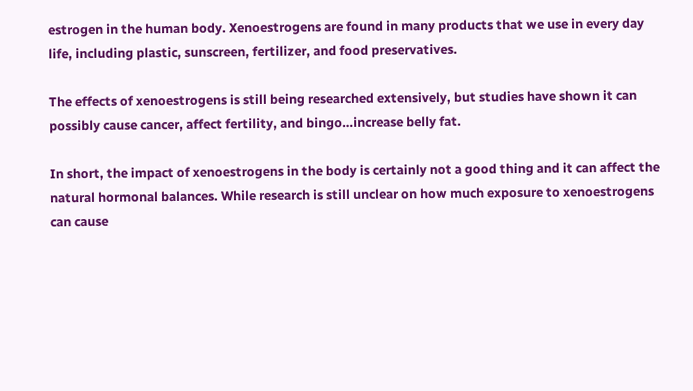estrogen in the human body. Xenoestrogens are found in many products that we use in every day life, including plastic, sunscreen, fertilizer, and food preservatives.

The effects of xenoestrogens is still being researched extensively, but studies have shown it can possibly cause cancer, affect fertility, and bingo…increase belly fat.

In short, the impact of xenoestrogens in the body is certainly not a good thing and it can affect the natural hormonal balances. While research is still unclear on how much exposure to xenoestrogens can cause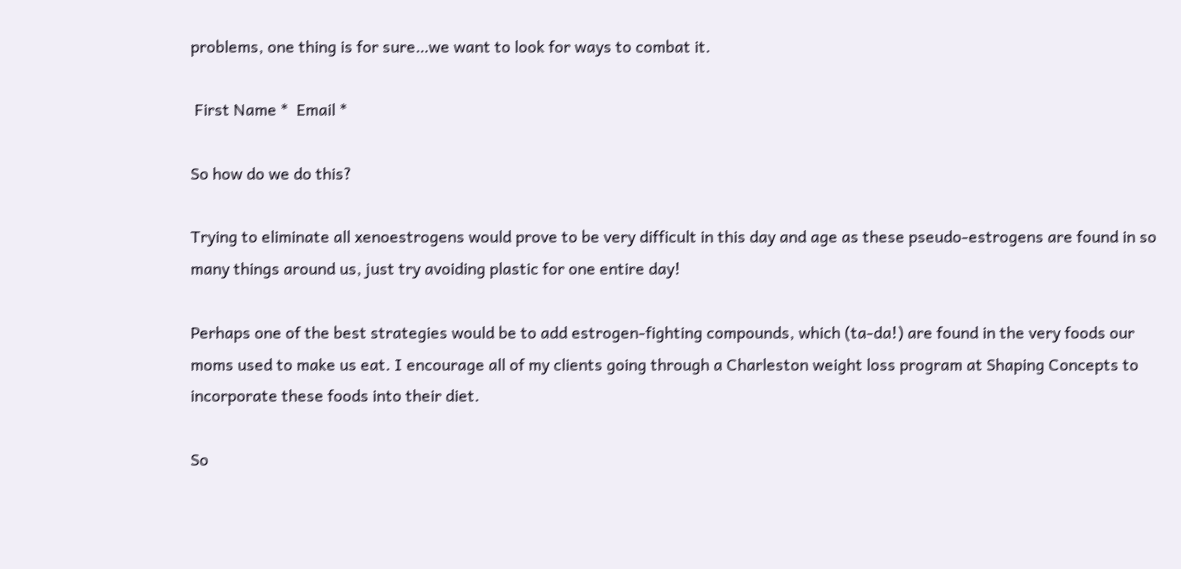problems, one thing is for sure…we want to look for ways to combat it.

 First Name *  Email *

So how do we do this?

Trying to eliminate all xenoestrogens would prove to be very difficult in this day and age as these pseudo-estrogens are found in so many things around us, just try avoiding plastic for one entire day!

Perhaps one of the best strategies would be to add estrogen-fighting compounds, which (ta-da!) are found in the very foods our moms used to make us eat. I encourage all of my clients going through a Charleston weight loss program at Shaping Concepts to incorporate these foods into their diet.

So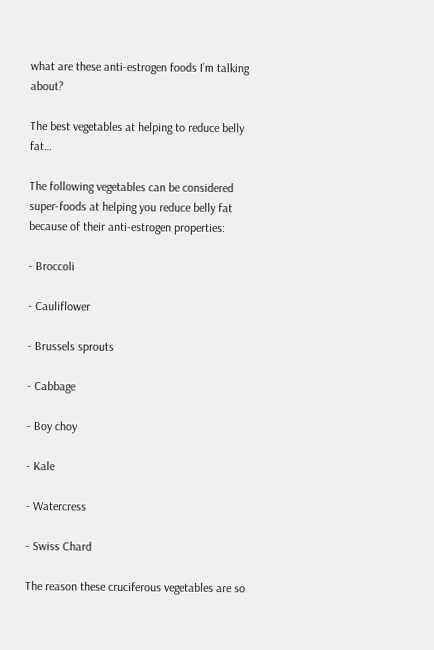what are these anti-estrogen foods I’m talking about?

The best vegetables at helping to reduce belly fat…

The following vegetables can be considered super-foods at helping you reduce belly fat because of their anti-estrogen properties:

- Broccoli

- Cauliflower

- Brussels sprouts

- Cabbage

- Boy choy

- Kale

- Watercress

- Swiss Chard

The reason these cruciferous vegetables are so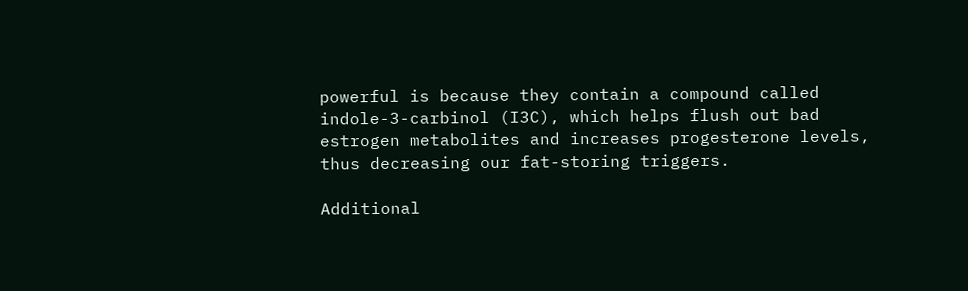powerful is because they contain a compound called indole-3-carbinol (I3C), which helps flush out bad estrogen metabolites and increases progesterone levels, thus decreasing our fat-storing triggers.

Additional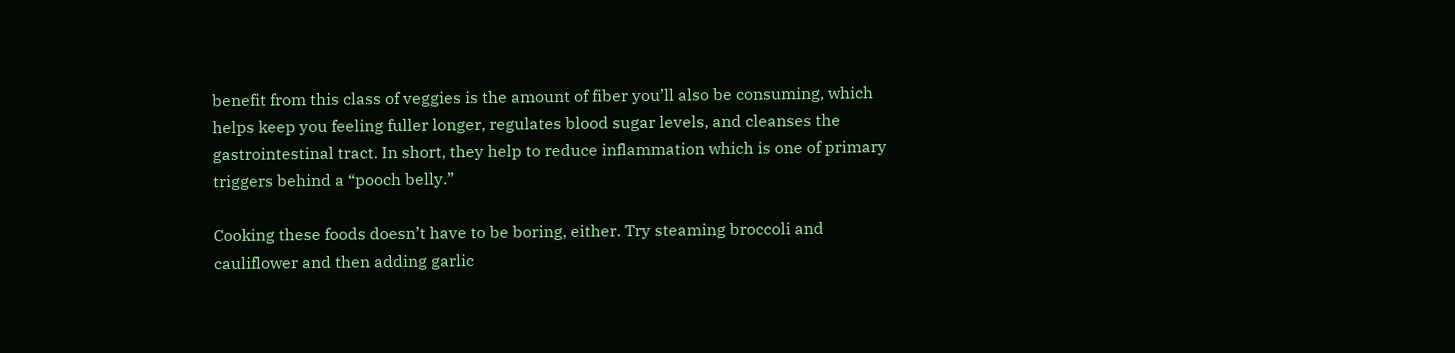benefit from this class of veggies is the amount of fiber you’ll also be consuming, which helps keep you feeling fuller longer, regulates blood sugar levels, and cleanses the gastrointestinal tract. In short, they help to reduce inflammation which is one of primary triggers behind a “pooch belly.”

Cooking these foods doesn’t have to be boring, either. Try steaming broccoli and cauliflower and then adding garlic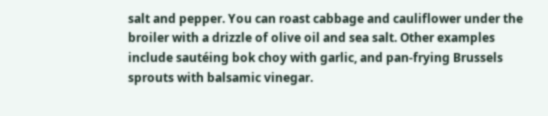salt and pepper. You can roast cabbage and cauliflower under the broiler with a drizzle of olive oil and sea salt. Other examples include sautéing bok choy with garlic, and pan-frying Brussels sprouts with balsamic vinegar.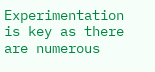Experimentation is key as there are numerous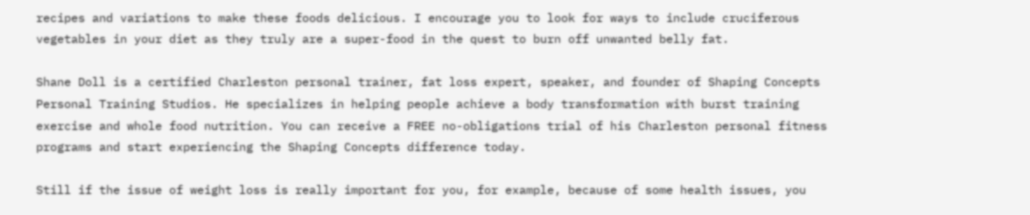recipes and variations to make these foods delicious. I encourage you to look for ways to include cruciferous vegetables in your diet as they truly are a super-food in the quest to burn off unwanted belly fat.

Shane Doll is a certified Charleston personal trainer, fat loss expert, speaker, and founder of Shaping Concepts Personal Training Studios. He specializes in helping people achieve a body transformation with burst training exercise and whole food nutrition. You can receive a FREE no-obligations trial of his Charleston personal fitness programs and start experiencing the Shaping Concepts difference today.

Still if the issue of weight loss is really important for you, for example, because of some health issues, you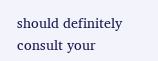should definitely consult your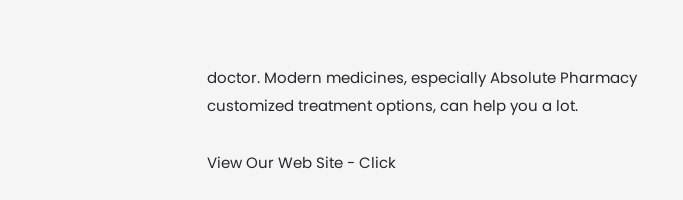doctor. Modern medicines, especially Absolute Pharmacy customized treatment options, can help you a lot.

View Our Web Site - Click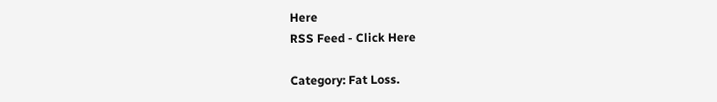Here
RSS Feed - Click Here

Category: Fat Loss.